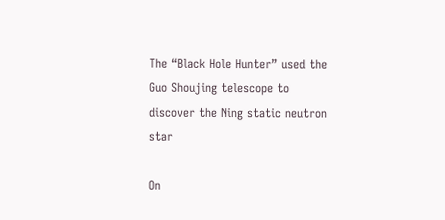The “Black Hole Hunter” used the Guo Shoujing telescope to discover the Ning static neutron star

On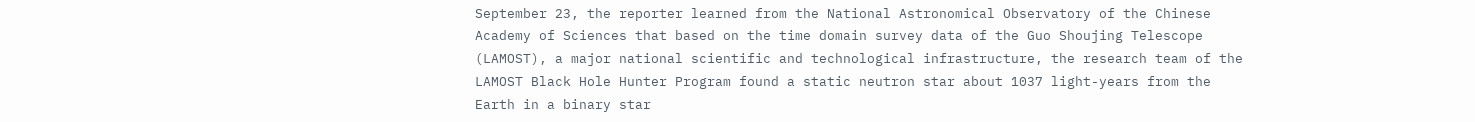September 23, the reporter learned from the National Astronomical Observatory of the Chinese Academy of Sciences that based on the time domain survey data of the Guo Shoujing Telescope (LAMOST), a major national scientific and technological infrastructure, the research team of the LAMOST Black Hole Hunter Program found a static neutron star about 1037 light-years from the Earth in a binary star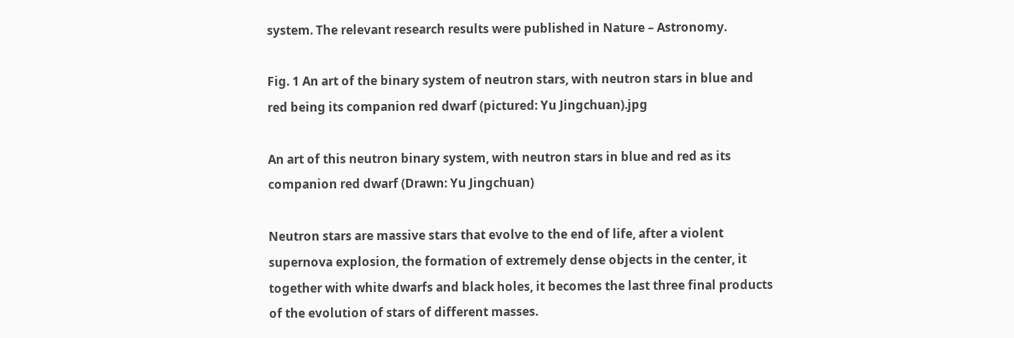system. The relevant research results were published in Nature – Astronomy.

Fig. 1 An art of the binary system of neutron stars, with neutron stars in blue and red being its companion red dwarf (pictured: Yu Jingchuan).jpg

An art of this neutron binary system, with neutron stars in blue and red as its companion red dwarf (Drawn: Yu Jingchuan)

Neutron stars are massive stars that evolve to the end of life, after a violent supernova explosion, the formation of extremely dense objects in the center, it together with white dwarfs and black holes, it becomes the last three final products of the evolution of stars of different masses.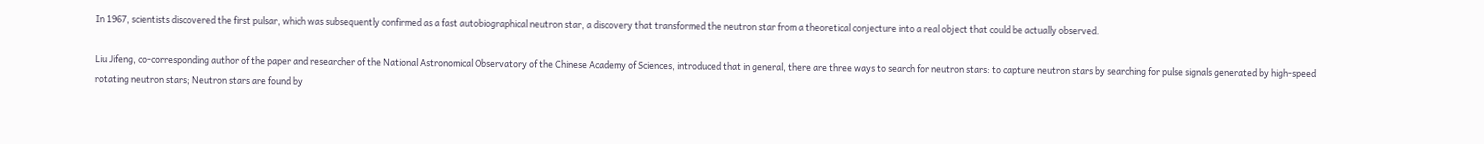In 1967, scientists discovered the first pulsar, which was subsequently confirmed as a fast autobiographical neutron star, a discovery that transformed the neutron star from a theoretical conjecture into a real object that could be actually observed.

Liu Jifeng, co-corresponding author of the paper and researcher of the National Astronomical Observatory of the Chinese Academy of Sciences, introduced that in general, there are three ways to search for neutron stars: to capture neutron stars by searching for pulse signals generated by high-speed rotating neutron stars; Neutron stars are found by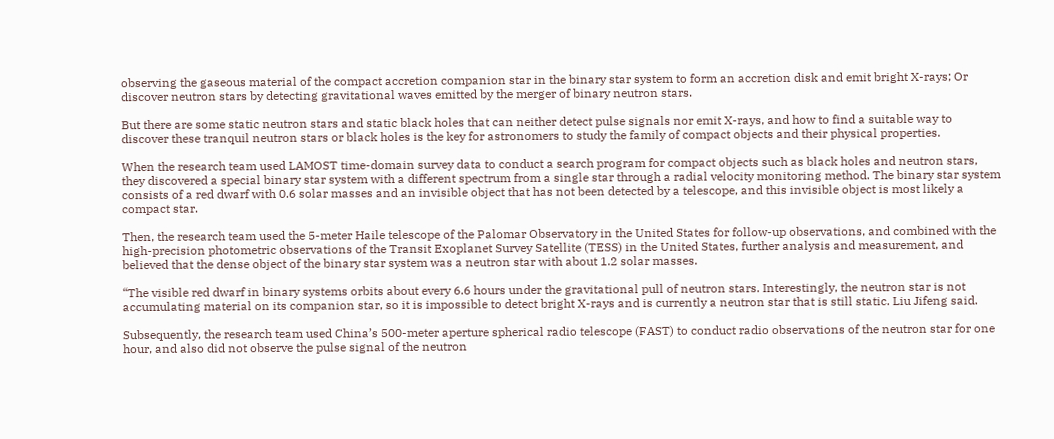observing the gaseous material of the compact accretion companion star in the binary star system to form an accretion disk and emit bright X-rays; Or discover neutron stars by detecting gravitational waves emitted by the merger of binary neutron stars.

But there are some static neutron stars and static black holes that can neither detect pulse signals nor emit X-rays, and how to find a suitable way to discover these tranquil neutron stars or black holes is the key for astronomers to study the family of compact objects and their physical properties.

When the research team used LAMOST time-domain survey data to conduct a search program for compact objects such as black holes and neutron stars, they discovered a special binary star system with a different spectrum from a single star through a radial velocity monitoring method. The binary star system consists of a red dwarf with 0.6 solar masses and an invisible object that has not been detected by a telescope, and this invisible object is most likely a compact star.

Then, the research team used the 5-meter Haile telescope of the Palomar Observatory in the United States for follow-up observations, and combined with the high-precision photometric observations of the Transit Exoplanet Survey Satellite (TESS) in the United States, further analysis and measurement, and believed that the dense object of the binary star system was a neutron star with about 1.2 solar masses.

“The visible red dwarf in binary systems orbits about every 6.6 hours under the gravitational pull of neutron stars. Interestingly, the neutron star is not accumulating material on its companion star, so it is impossible to detect bright X-rays and is currently a neutron star that is still static. Liu Jifeng said.

Subsequently, the research team used China’s 500-meter aperture spherical radio telescope (FAST) to conduct radio observations of the neutron star for one hour, and also did not observe the pulse signal of the neutron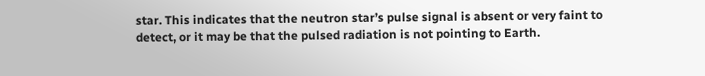star. This indicates that the neutron star’s pulse signal is absent or very faint to detect, or it may be that the pulsed radiation is not pointing to Earth.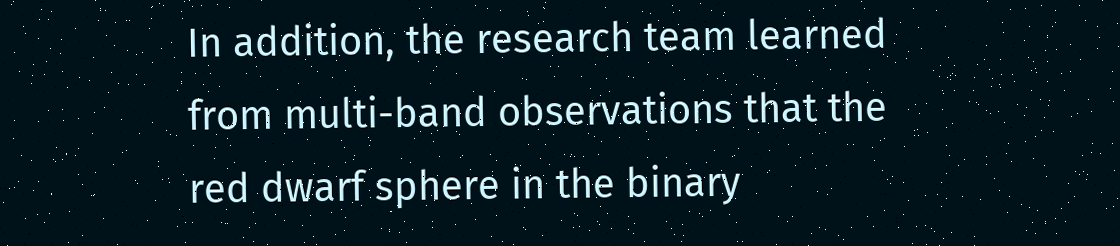In addition, the research team learned from multi-band observations that the red dwarf sphere in the binary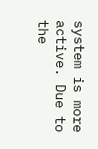system is more active. Due to the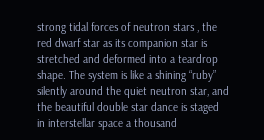strong tidal forces of neutron stars , the red dwarf star as its companion star is stretched and deformed into a teardrop shape. The system is like a shining “ruby” silently around the quiet neutron star, and the beautiful double star dance is staged in interstellar space a thousand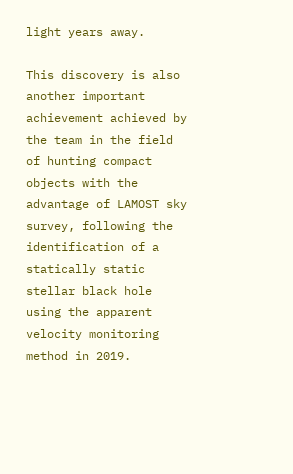light years away.

This discovery is also another important achievement achieved by the team in the field of hunting compact objects with the advantage of LAMOST sky survey, following the identification of a statically static stellar black hole using the apparent velocity monitoring method in 2019.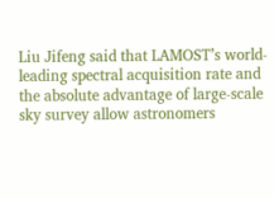Liu Jifeng said that LAMOST’s world-leading spectral acquisition rate and the absolute advantage of large-scale sky survey allow astronomers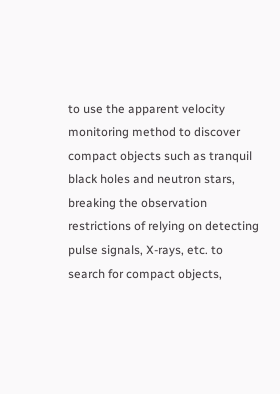to use the apparent velocity monitoring method to discover compact objects such as tranquil black holes and neutron stars, breaking the observation restrictions of relying on detecting pulse signals, X-rays, etc. to search for compact objects,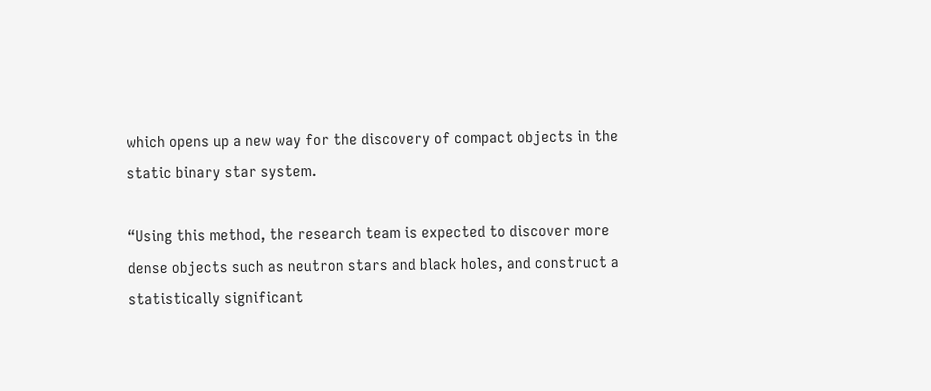which opens up a new way for the discovery of compact objects in the static binary star system.

“Using this method, the research team is expected to discover more dense objects such as neutron stars and black holes, and construct a statistically significant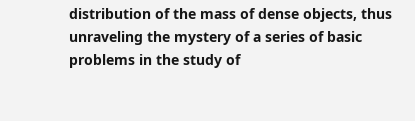distribution of the mass of dense objects, thus unraveling the mystery of a series of basic problems in the study of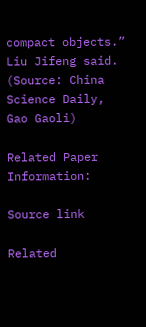compact objects.” Liu Jifeng said. (Source: China Science Daily, Gao Gaoli)

Related Paper Information:

Source link

Related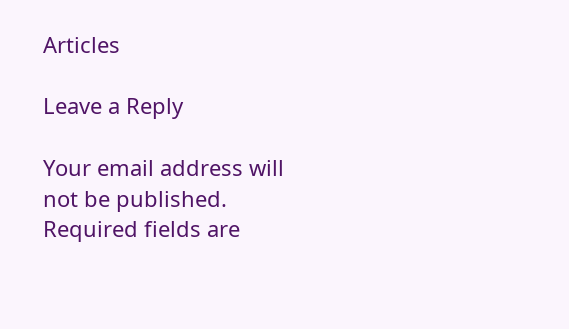Articles

Leave a Reply

Your email address will not be published. Required fields are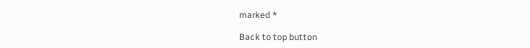marked *

Back to top button